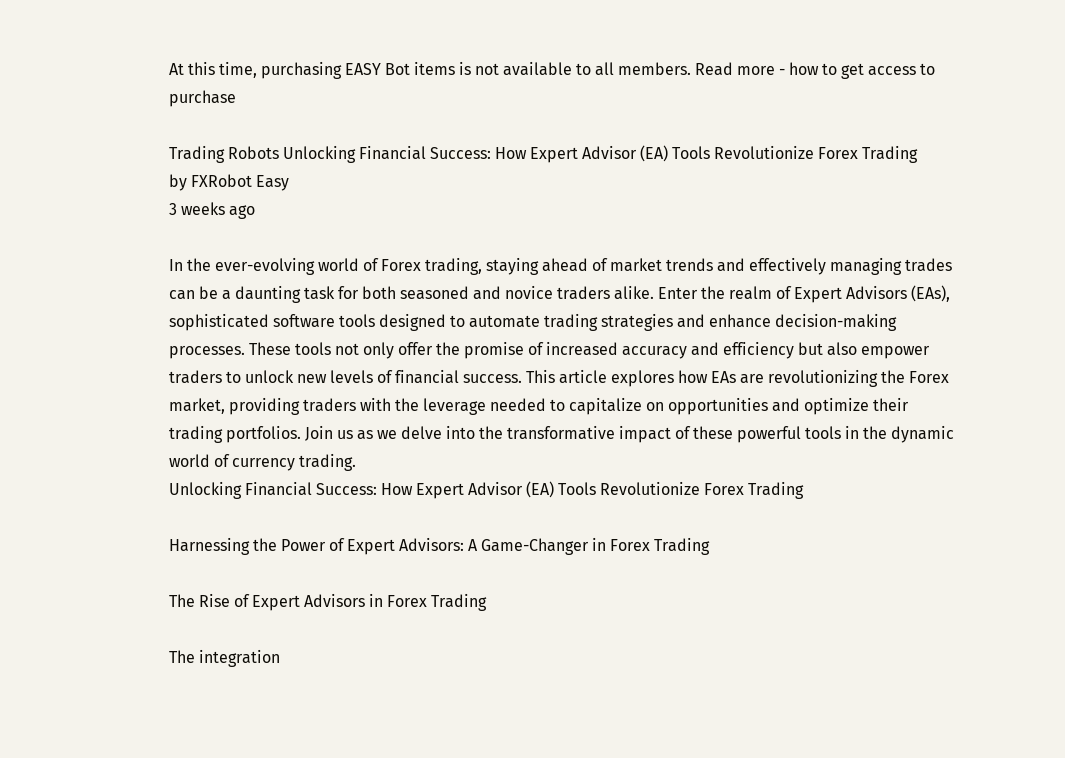At this time, purchasing EASY Bot items is not available to all members. Read more - how to get access to purchase

Trading Robots Unlocking Financial Success: How Expert Advisor (EA) Tools Revolutionize Forex Trading
by FXRobot Easy
3 weeks ago

In the ever-evolving world of Forex trading, staying ahead of market trends and effectively managing trades can be a daunting task for both seasoned and novice traders alike. Enter the realm of Expert Advisors (EAs), sophisticated software tools designed to automate trading strategies and enhance decision-making processes. These tools not only offer the promise of increased accuracy and efficiency but also empower traders to unlock new levels of financial success. This article explores how EAs are revolutionizing the Forex market, providing traders with the leverage needed to capitalize on opportunities and optimize their trading portfolios. Join us as we delve into the transformative impact of these powerful tools in the dynamic world of currency trading.
Unlocking Financial Success: How Expert Advisor (EA) Tools Revolutionize Forex Trading

Harnessing the Power of Expert Advisors: A Game-Changer in Forex Trading

The Rise of Expert Advisors in Forex Trading

The integration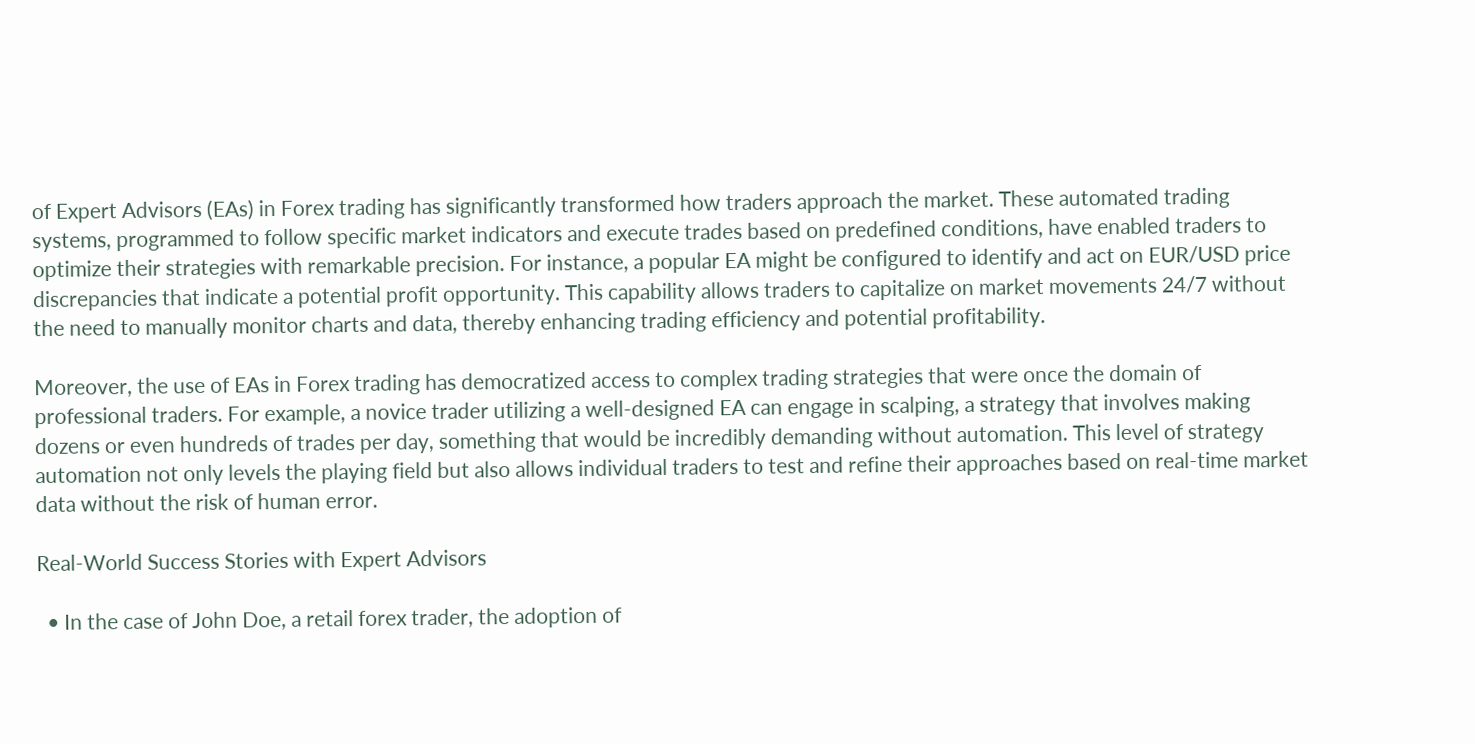of Expert Advisors (EAs) in Forex trading has significantly transformed how traders approach the market. These automated trading systems, programmed to follow specific market indicators and execute trades based on predefined conditions, have enabled traders to optimize their strategies with remarkable precision. For instance, a popular EA might be configured to identify and act on EUR/USD price discrepancies that indicate a potential profit opportunity. This capability allows traders to capitalize on market movements 24/7 without the need to manually monitor charts and data, thereby enhancing trading efficiency and potential profitability.

Moreover, the use of EAs in Forex trading has democratized access to complex trading strategies that were once the domain of professional traders. For example, a novice trader utilizing a well-designed EA can engage in scalping, a strategy that involves making dozens or even hundreds of trades per day, something that would be incredibly demanding without automation. This level of strategy automation not only levels the playing field but also allows individual traders to test and refine their approaches based on real-time market data without the risk of human error.

Real-World Success Stories with Expert Advisors

  • In the case of John Doe, a retail forex trader, the adoption of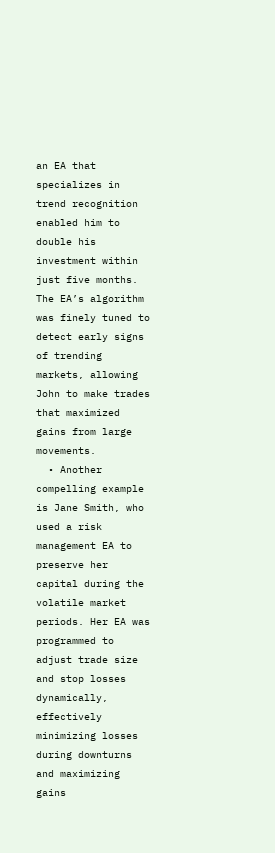an EA that specializes in trend recognition enabled him to double his investment within just five months. The EA’s algorithm was finely tuned to detect early signs of trending markets, allowing John to make trades that maximized gains from large movements.
  • Another compelling example is Jane Smith, who used a risk management EA to preserve her capital during the volatile market periods. Her EA was programmed to adjust trade size and stop losses dynamically, effectively minimizing losses during downturns and maximizing gains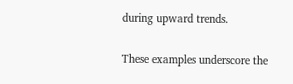during upward trends.

These examples underscore the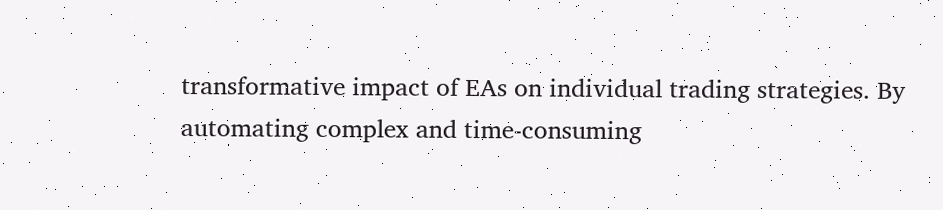transformative impact of EAs on individual trading strategies. By automating complex and time-consuming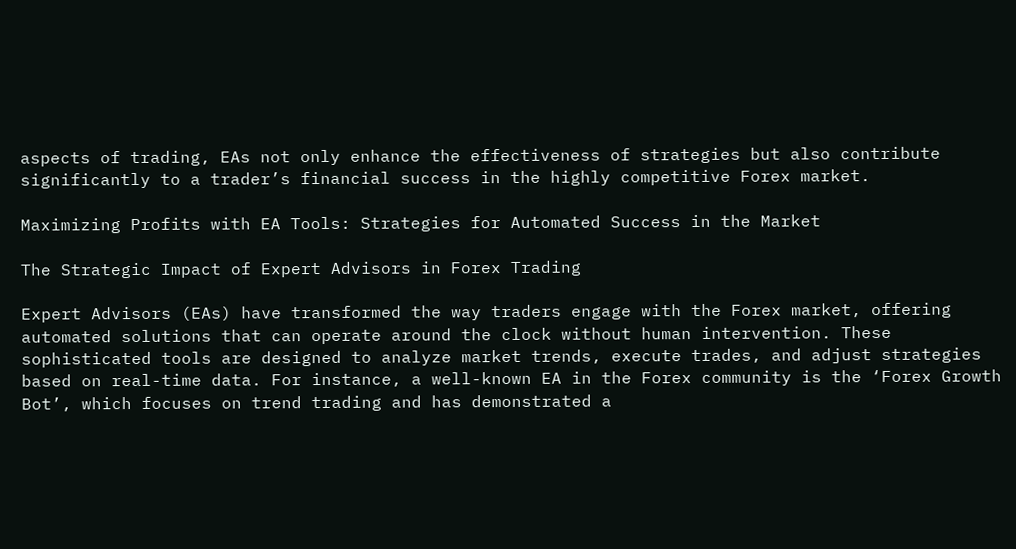aspects of trading, EAs not only enhance the effectiveness of strategies but also contribute significantly to a trader’s financial success in the highly competitive Forex market.

Maximizing Profits with EA Tools: Strategies for Automated Success in the Market

The Strategic Impact of Expert Advisors in Forex Trading

Expert Advisors (EAs) have transformed the way traders engage with the Forex market, offering automated solutions that can operate around the clock without human intervention. These sophisticated tools are designed to analyze market trends, execute trades, and adjust strategies based on real-time data. For instance, a well-known EA in the Forex community is the ‘Forex Growth Bot’, which focuses on trend trading and has demonstrated a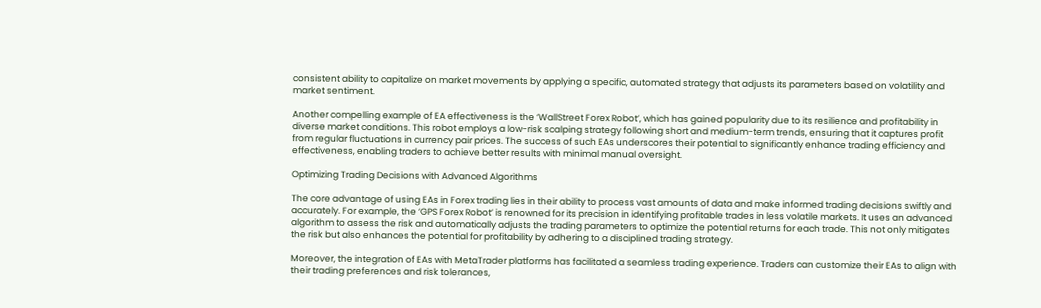consistent ability to capitalize on market movements by applying a specific, automated strategy that adjusts its parameters based on volatility and market sentiment.

Another compelling example of EA effectiveness is the ‘WallStreet Forex Robot’, which has gained popularity due to its resilience and profitability in diverse market conditions. This robot employs a low-risk scalping strategy following short and medium-term trends, ensuring that it captures profit from regular fluctuations in currency pair prices. The success of such EAs underscores their potential to significantly enhance trading efficiency and effectiveness, enabling traders to achieve better results with minimal manual oversight.

Optimizing Trading Decisions with Advanced Algorithms

The core advantage of using EAs in Forex trading lies in their ability to process vast amounts of data and make informed trading decisions swiftly and accurately. For example, the ‘GPS Forex Robot’ is renowned for its precision in identifying profitable trades in less volatile markets. It uses an advanced algorithm to assess the risk and automatically adjusts the trading parameters to optimize the potential returns for each trade. This not only mitigates the risk but also enhances the potential for profitability by adhering to a disciplined trading strategy.

Moreover, the integration of EAs with MetaTrader platforms has facilitated a seamless trading experience. Traders can customize their EAs to align with their trading preferences and risk tolerances,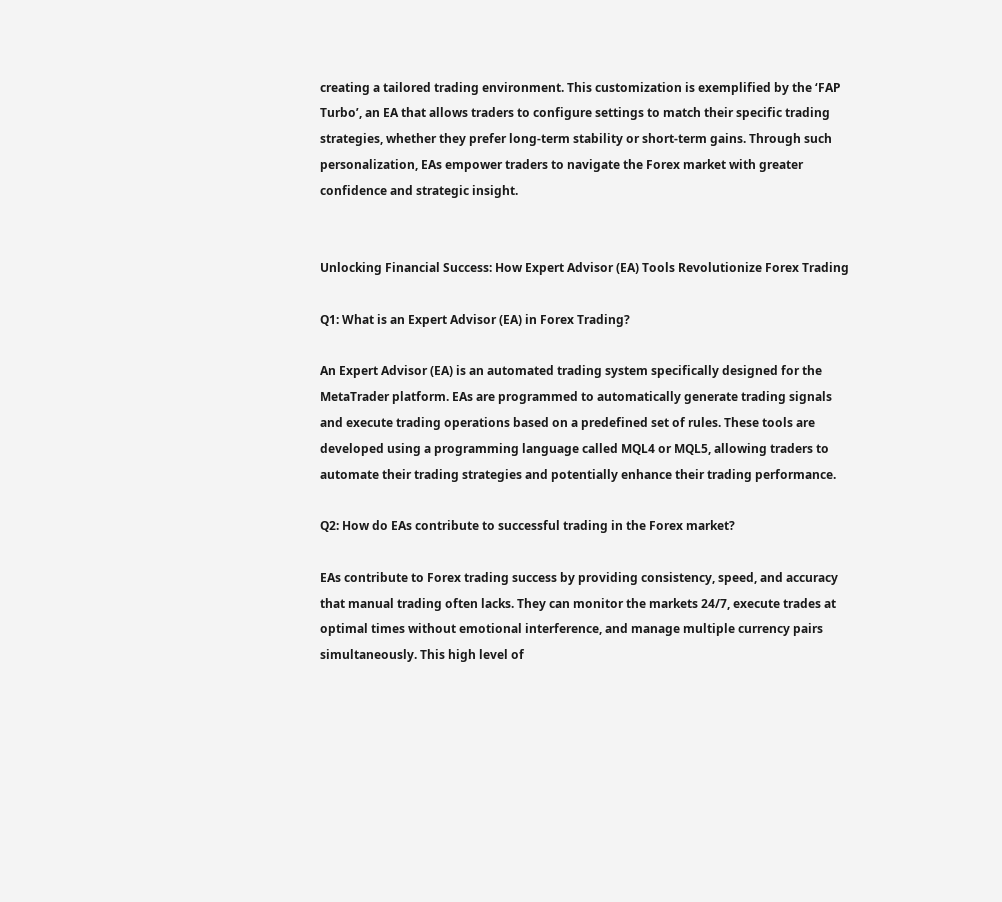creating a tailored trading environment. This customization is exemplified by the ‘FAP Turbo’, an EA that allows traders to configure settings to match their specific trading strategies, whether they prefer long-term stability or short-term gains. Through such personalization, EAs empower traders to navigate the Forex market with greater confidence and strategic insight.


Unlocking Financial Success: How Expert Advisor (EA) Tools Revolutionize Forex Trading

Q1: What is an Expert Advisor (EA) in Forex Trading?

An Expert Advisor (EA) is an automated trading system specifically designed for the MetaTrader platform. EAs are programmed to automatically generate trading signals and execute trading operations based on a predefined set of rules. These tools are developed using a programming language called MQL4 or MQL5, allowing traders to automate their trading strategies and potentially enhance their trading performance.

Q2: How do EAs contribute to successful trading in the Forex market?

EAs contribute to Forex trading success by providing consistency, speed, and accuracy that manual trading often lacks. They can monitor the markets 24/7, execute trades at optimal times without emotional interference, and manage multiple currency pairs simultaneously. This high level of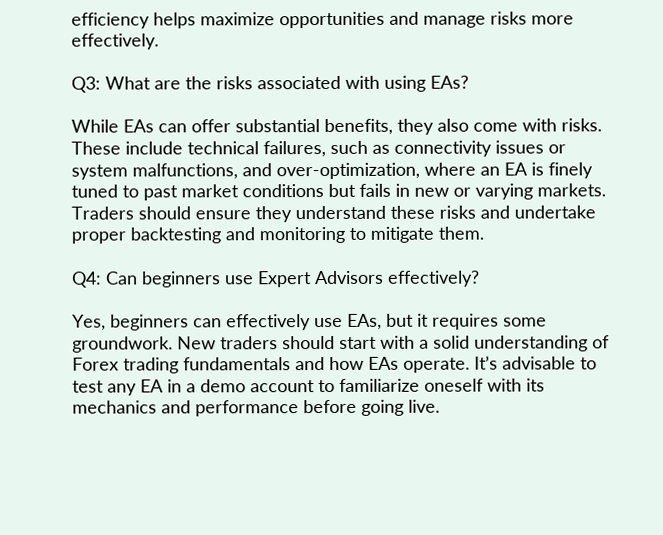efficiency helps maximize opportunities and manage risks more effectively.

Q3: What are the risks associated with using EAs?

While EAs can offer substantial benefits, they also come with risks. These include technical failures, such as connectivity issues or system malfunctions, and over-optimization, where an EA is finely tuned to past market conditions but fails in new or varying markets. Traders should ensure they understand these risks and undertake proper backtesting and monitoring to mitigate them.

Q4: Can beginners use Expert Advisors effectively?

Yes, beginners can effectively use EAs, but it requires some groundwork. New traders should start with a solid understanding of Forex trading fundamentals and how EAs operate. It’s advisable to test any EA in a demo account to familiarize oneself with its mechanics and performance before going live.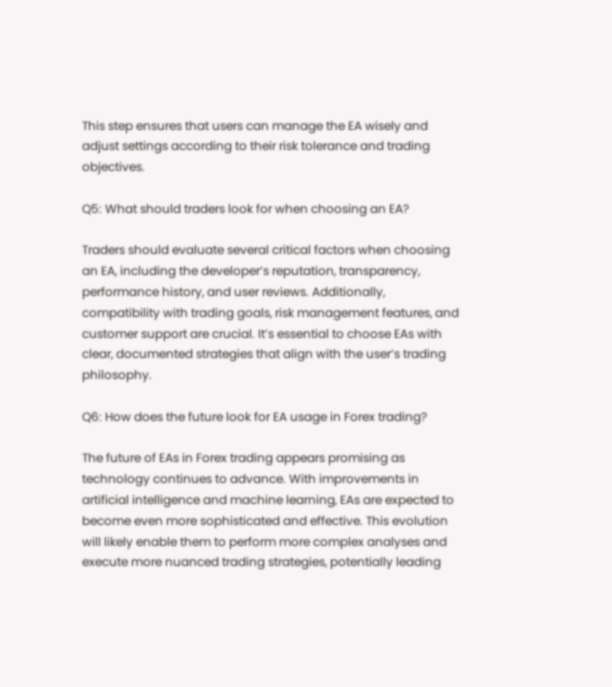This step ensures that users can manage the EA wisely and adjust settings according to their risk tolerance and trading objectives.

Q5: What should traders look for when choosing an EA?

Traders should evaluate several critical factors when choosing an EA, including the developer’s reputation, transparency, performance history, and user reviews. Additionally, compatibility with trading goals, risk management features, and customer support are crucial. It’s essential to choose EAs with clear, documented strategies that align with the user’s trading philosophy.

Q6: How does the future look for EA usage in Forex trading?

The future of EAs in Forex trading appears promising as technology continues to advance. With improvements in artificial intelligence and machine learning, EAs are expected to become even more sophisticated and effective. This evolution will likely enable them to perform more complex analyses and execute more nuanced trading strategies, potentially leading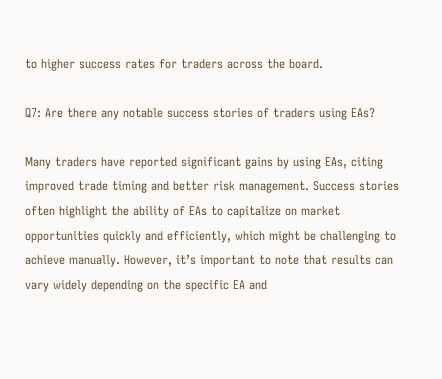to higher success rates for traders across the board.

Q7: Are there any notable success stories of traders using EAs?

Many traders have reported significant gains by using EAs, citing improved trade timing and better risk management. Success stories often highlight the ability of EAs to capitalize on market opportunities quickly and efficiently, which might be challenging to achieve manually. However, it’s important to note that results can vary widely depending on the specific EA and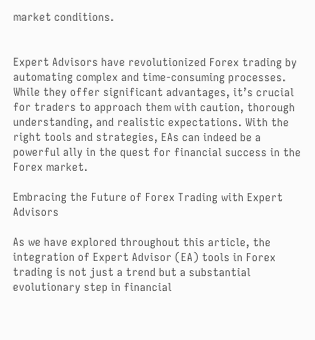market conditions.


Expert Advisors have revolutionized Forex trading by automating complex and time-consuming processes. While they offer significant advantages, it’s crucial for traders to approach them with caution, thorough understanding, and realistic expectations. With the right tools and strategies, EAs can indeed be a powerful ally in the quest for financial success in the Forex market.

Embracing the Future of Forex Trading with Expert Advisors

As we have explored throughout this article, the integration of Expert Advisor (EA) tools in Forex trading is not just a trend but a substantial evolutionary step in financial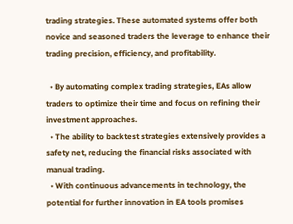trading strategies. These automated systems offer both novice and seasoned traders the leverage to enhance their trading precision, efficiency, and profitability.

  • By automating complex trading strategies, EAs allow traders to optimize their time and focus on refining their investment approaches.
  • The ability to backtest strategies extensively provides a safety net, reducing the financial risks associated with manual trading.
  • With continuous advancements in technology, the potential for further innovation in EA tools promises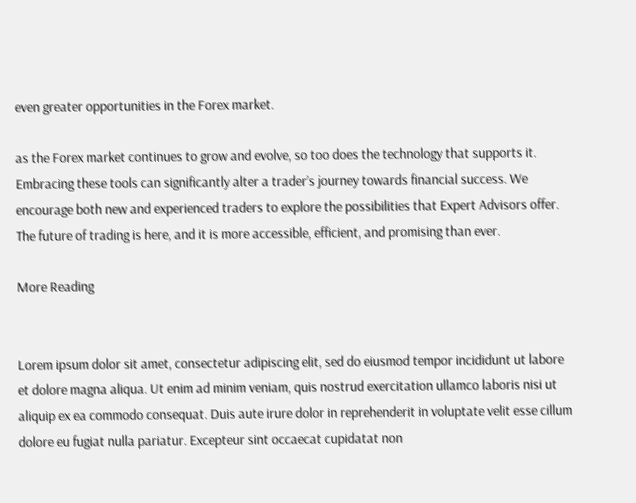even greater opportunities in the Forex market.

as the Forex market continues to grow and evolve, so too does the technology that supports it. Embracing these tools can significantly alter a trader’s journey towards financial success. We encourage both new and experienced traders to explore the possibilities that Expert Advisors offer. The future of trading is here, and it is more accessible, efficient, and promising than ever.

More Reading


Lorem ipsum dolor sit amet, consectetur adipiscing elit, sed do eiusmod tempor incididunt ut labore et dolore magna aliqua. Ut enim ad minim veniam, quis nostrud exercitation ullamco laboris nisi ut aliquip ex ea commodo consequat. Duis aute irure dolor in reprehenderit in voluptate velit esse cillum dolore eu fugiat nulla pariatur. Excepteur sint occaecat cupidatat non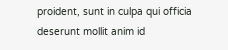proident, sunt in culpa qui officia deserunt mollit anim id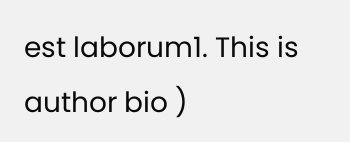est laborum1. This is author bio )